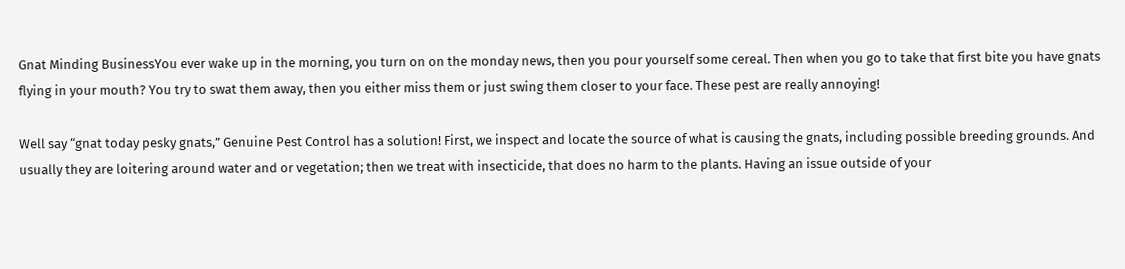Gnat Minding BusinessYou ever wake up in the morning, you turn on on the monday news, then you pour yourself some cereal. Then when you go to take that first bite you have gnats flying in your mouth? You try to swat them away, then you either miss them or just swing them closer to your face. These pest are really annoying!

Well say “gnat today pesky gnats,” Genuine Pest Control has a solution! First, we inspect and locate the source of what is causing the gnats, including possible breeding grounds. And usually they are loitering around water and or vegetation; then we treat with insecticide, that does no harm to the plants. Having an issue outside of your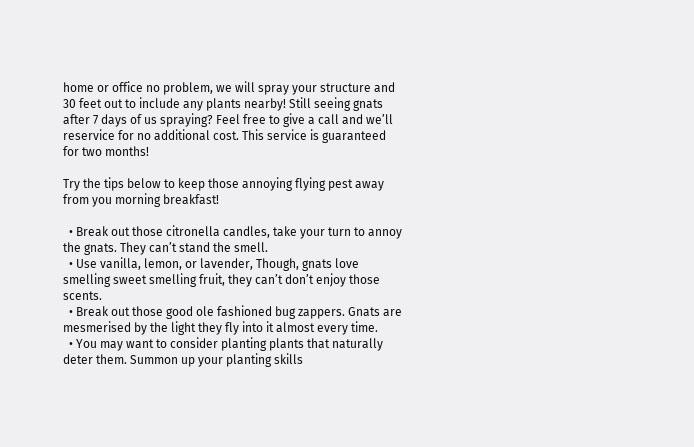home or office no problem, we will spray your structure and 30 feet out to include any plants nearby! Still seeing gnats after 7 days of us spraying? Feel free to give a call and we’ll reservice for no additional cost. This service is guaranteed for two months!

Try the tips below to keep those annoying flying pest away from you morning breakfast!

  • Break out those citronella candles, take your turn to annoy the gnats. They can’t stand the smell.
  • Use vanilla, lemon, or lavender, Though, gnats love smelling sweet smelling fruit, they can’t don’t enjoy those scents.
  • Break out those good ole fashioned bug zappers. Gnats are mesmerised by the light they fly into it almost every time.
  • You may want to consider planting plants that naturally deter them. Summon up your planting skills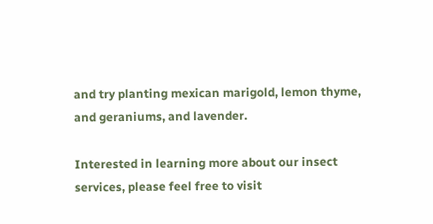and try planting mexican marigold, lemon thyme, and geraniums, and lavender.

Interested in learning more about our insect services, please feel free to visit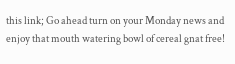this link; Go ahead turn on your Monday news and enjoy that mouth watering bowl of cereal gnat free!